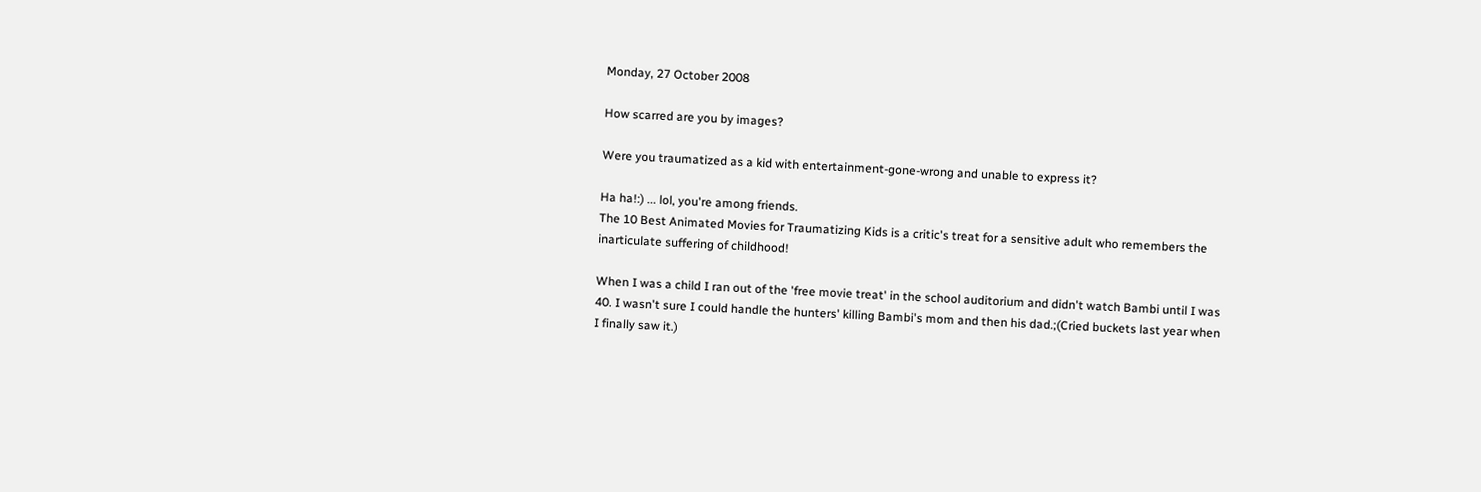Monday, 27 October 2008

How scarred are you by images?

Were you traumatized as a kid with entertainment-gone-wrong and unable to express it?

Ha ha!:) ... lol, you're among friends.
The 10 Best Animated Movies for Traumatizing Kids is a critic's treat for a sensitive adult who remembers the inarticulate suffering of childhood!

When I was a child I ran out of the 'free movie treat' in the school auditorium and didn't watch Bambi until I was 40. I wasn't sure I could handle the hunters' killing Bambi's mom and then his dad.;(Cried buckets last year when I finally saw it.)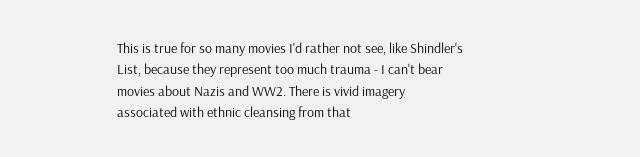This is true for so many movies I'd rather not see, like Shindler's List, because they represent too much trauma - I can't bear movies about Nazis and WW2. There is vivid imagery associated with ethnic cleansing from that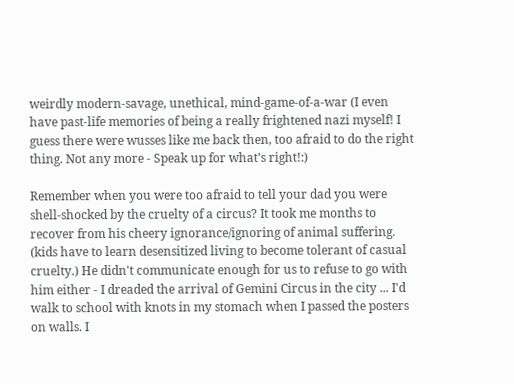weirdly modern-savage, unethical, mind-game-of-a-war (I even have past-life memories of being a really frightened nazi myself! I guess there were wusses like me back then, too afraid to do the right thing. Not any more - Speak up for what's right!:)

Remember when you were too afraid to tell your dad you were shell-shocked by the cruelty of a circus? It took me months to recover from his cheery ignorance/ignoring of animal suffering. (kids have to learn desensitized living to become tolerant of casual cruelty.) He didn't communicate enough for us to refuse to go with him either - I dreaded the arrival of Gemini Circus in the city ... I'd walk to school with knots in my stomach when I passed the posters on walls. I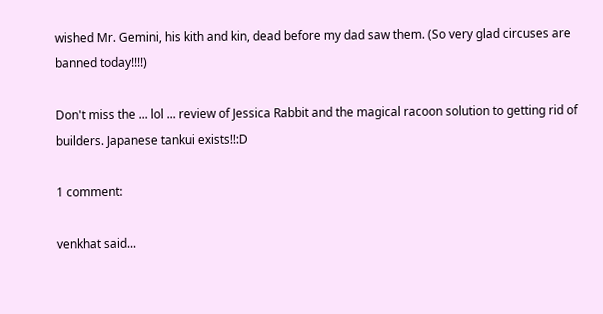wished Mr. Gemini, his kith and kin, dead before my dad saw them. (So very glad circuses are banned today!!!!)

Don't miss the ... lol ... review of Jessica Rabbit and the magical racoon solution to getting rid of builders. Japanese tankui exists!!:D

1 comment:

venkhat said...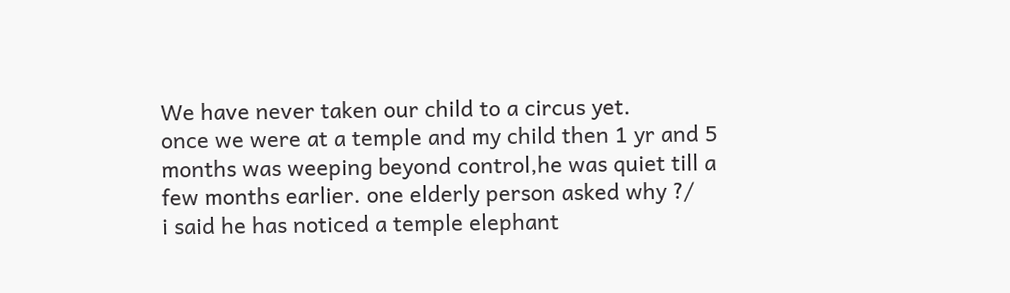We have never taken our child to a circus yet.
once we were at a temple and my child then 1 yr and 5 months was weeping beyond control,he was quiet till a few months earlier. one elderly person asked why ?/
i said he has noticed a temple elephant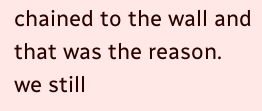chained to the wall and that was the reason.
we still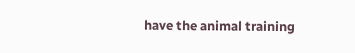have the animal training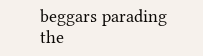beggars parading the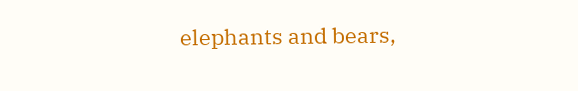elephants and bears,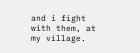and i fight with them, at my village.